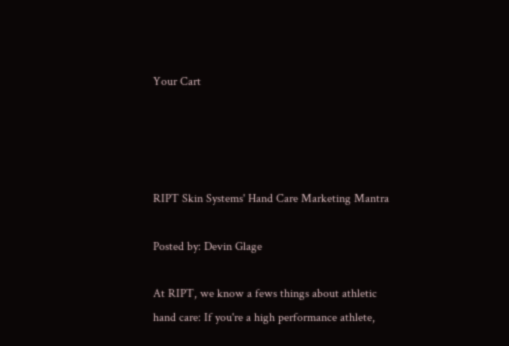Your Cart




RIPT Skin Systems' Hand Care Marketing Mantra

Posted by: Devin Glage

At RIPT, we know a fews things about athletic hand care: If you're a high performance athlete,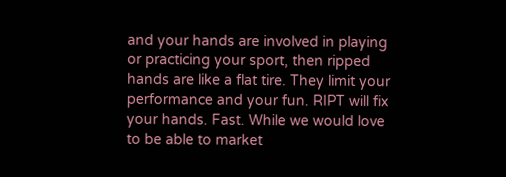and your hands are involved in playing or practicing your sport, then ripped hands are like a flat tire. They limit your performance and your fun. RIPT will fix your hands. Fast. While we would love to be able to market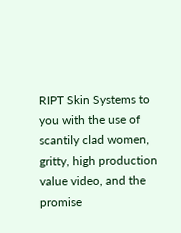RIPT Skin Systems to you with the use of scantily clad women, gritty, high production value video, and the promise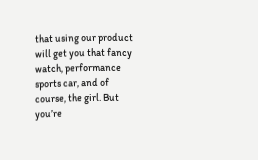that using our product will get you that fancy watch, performance sports car, and of course, the girl. But you’re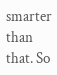smarter than that. So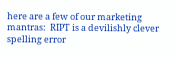here are a few of our marketing mantras:  RIPT is a devilishly clever spelling error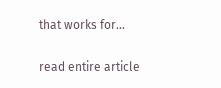that works for...

read entire article